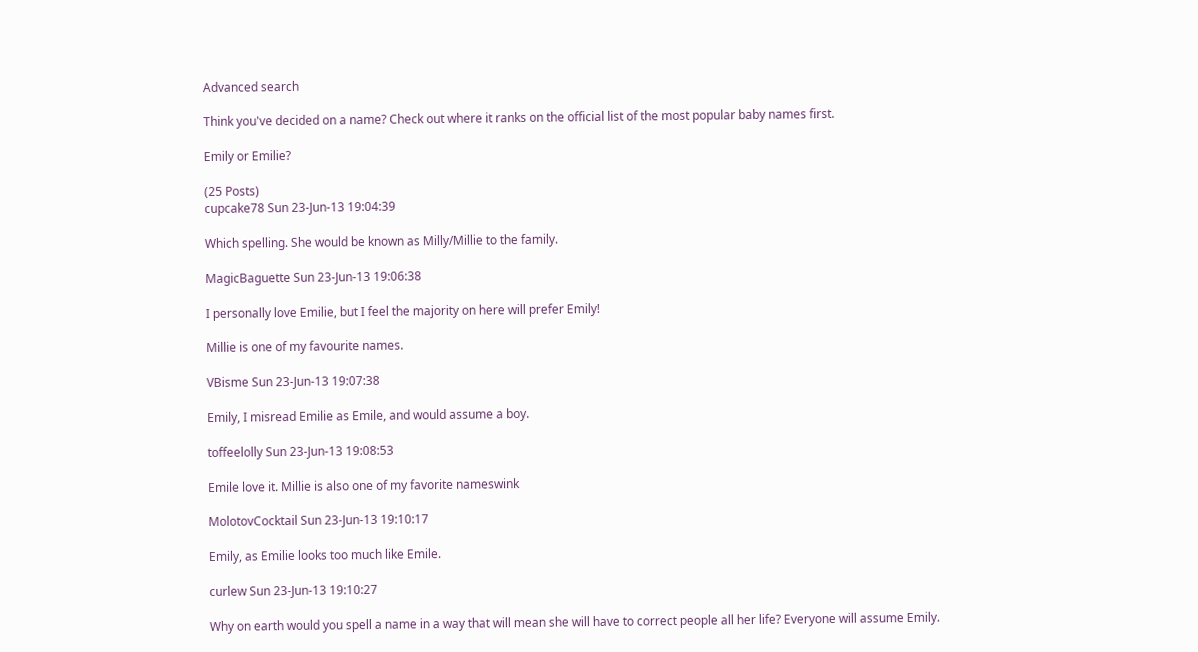Advanced search

Think you've decided on a name? Check out where it ranks on the official list of the most popular baby names first.

Emily or Emilie?

(25 Posts)
cupcake78 Sun 23-Jun-13 19:04:39

Which spelling. She would be known as Milly/Millie to the family.

MagicBaguette Sun 23-Jun-13 19:06:38

I personally love Emilie, but I feel the majority on here will prefer Emily!

Millie is one of my favourite names.

VBisme Sun 23-Jun-13 19:07:38

Emily, I misread Emilie as Emile, and would assume a boy.

toffeelolly Sun 23-Jun-13 19:08:53

Emile love it. Millie is also one of my favorite nameswink

MolotovCocktail Sun 23-Jun-13 19:10:17

Emily, as Emilie looks too much like Emile.

curlew Sun 23-Jun-13 19:10:27

Why on earth would you spell a name in a way that will mean she will have to correct people all her life? Everyone will assume Emily.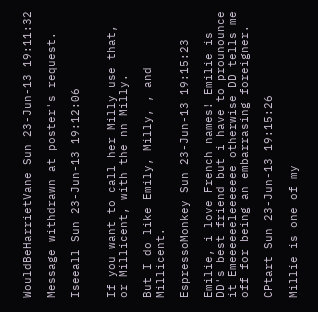WouldBeHarrietVane Sun 23-Jun-13 19:11:32

Message withdrawn at poster's request.

Iseeall Sun 23-Jun-13 19:12:06


If you want to call her Milly use that, or Millicent, with the nn Milly.

But I do like Emily, Milly, , and Millicent.

EspressoMonkey Sun 23-Jun-13 19:15:23

Emilie, i love French names! Emilie is DD's best friend but i have to prounounce it Emeeeeeeleeeeeee otherwise DD tells me off for being an embarrasing foreigner.

CPtart Sun 23-Jun-13 19:15:26

Millie is one of my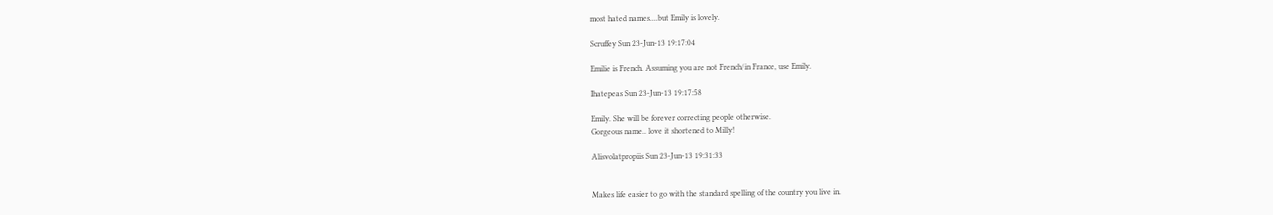most hated names....but Emily is lovely.

Scruffey Sun 23-Jun-13 19:17:04

Emilie is French. Assuming you are not French/in France, use Emily.

Ihatepeas Sun 23-Jun-13 19:17:58

Emily. She will be forever correcting people otherwise.
Gorgeous name.. love it shortened to Milly!

Alisvolatpropiis Sun 23-Jun-13 19:31:33


Makes life easier to go with the standard spelling of the country you live in.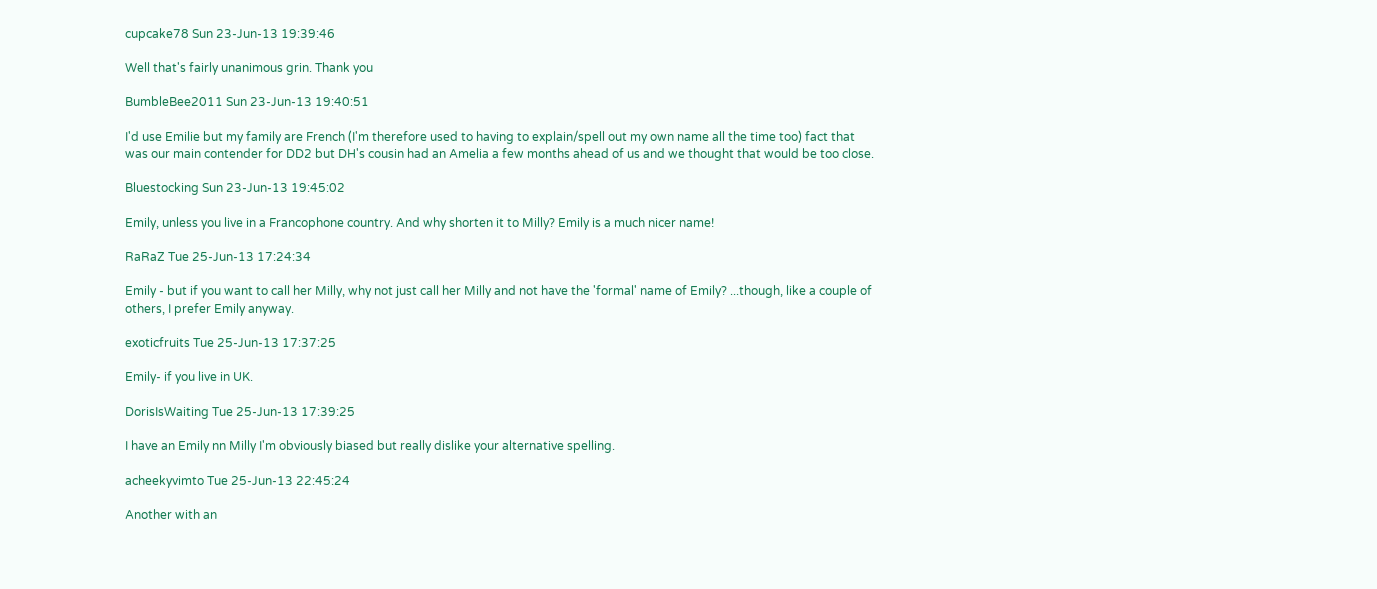cupcake78 Sun 23-Jun-13 19:39:46

Well that's fairly unanimous grin. Thank you

BumbleBee2011 Sun 23-Jun-13 19:40:51

I'd use Emilie but my family are French (I'm therefore used to having to explain/spell out my own name all the time too) fact that was our main contender for DD2 but DH's cousin had an Amelia a few months ahead of us and we thought that would be too close.

Bluestocking Sun 23-Jun-13 19:45:02

Emily, unless you live in a Francophone country. And why shorten it to Milly? Emily is a much nicer name!

RaRaZ Tue 25-Jun-13 17:24:34

Emily - but if you want to call her Milly, why not just call her Milly and not have the 'formal' name of Emily? ...though, like a couple of others, I prefer Emily anyway.

exoticfruits Tue 25-Jun-13 17:37:25

Emily- if you live in UK.

DorisIsWaiting Tue 25-Jun-13 17:39:25

I have an Emily nn Milly I'm obviously biased but really dislike your alternative spelling.

acheekyvimto Tue 25-Jun-13 22:45:24

Another with an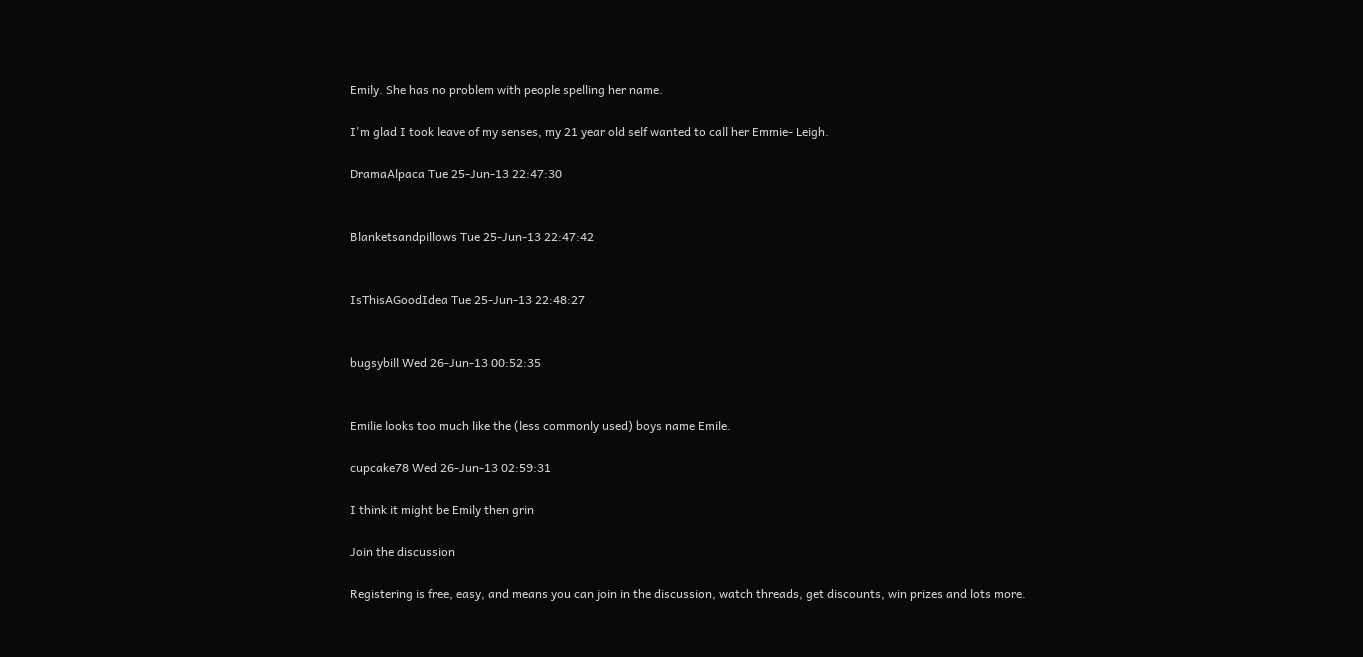Emily. She has no problem with people spelling her name.

I'm glad I took leave of my senses, my 21 year old self wanted to call her Emmie- Leigh.

DramaAlpaca Tue 25-Jun-13 22:47:30


Blanketsandpillows Tue 25-Jun-13 22:47:42


IsThisAGoodIdea Tue 25-Jun-13 22:48:27


bugsybill Wed 26-Jun-13 00:52:35


Emilie looks too much like the (less commonly used) boys name Emile.

cupcake78 Wed 26-Jun-13 02:59:31

I think it might be Emily then grin

Join the discussion

Registering is free, easy, and means you can join in the discussion, watch threads, get discounts, win prizes and lots more.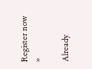Register now »

Already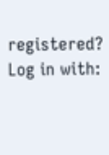registered? Log in with: